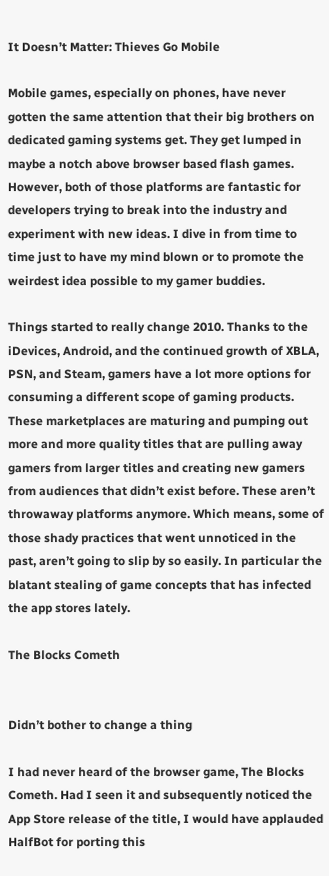It Doesn’t Matter: Thieves Go Mobile

Mobile games, especially on phones, have never gotten the same attention that their big brothers on dedicated gaming systems get. They get lumped in maybe a notch above browser based flash games. However, both of those platforms are fantastic for developers trying to break into the industry and experiment with new ideas. I dive in from time to time just to have my mind blown or to promote the weirdest idea possible to my gamer buddies.

Things started to really change 2010. Thanks to the iDevices, Android, and the continued growth of XBLA, PSN, and Steam, gamers have a lot more options for consuming a different scope of gaming products. These marketplaces are maturing and pumping out more and more quality titles that are pulling away gamers from larger titles and creating new gamers from audiences that didn’t exist before. These aren’t throwaway platforms anymore. Which means, some of those shady practices that went unnoticed in the past, aren’t going to slip by so easily. In particular the blatant stealing of game concepts that has infected the app stores lately.

The Blocks Cometh


Didn’t bother to change a thing

I had never heard of the browser game, The Blocks Cometh. Had I seen it and subsequently noticed the App Store release of the title, I would have applauded HalfBot for porting this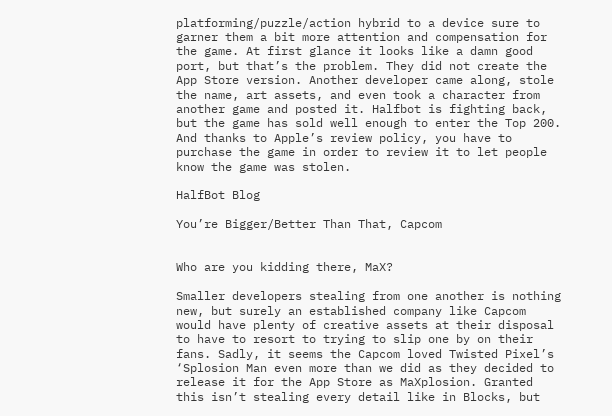platforming/puzzle/action hybrid to a device sure to garner them a bit more attention and compensation for the game. At first glance it looks like a damn good port, but that’s the problem. They did not create the App Store version. Another developer came along, stole the name, art assets, and even took a character from another game and posted it. Halfbot is fighting back, but the game has sold well enough to enter the Top 200. And thanks to Apple’s review policy, you have to purchase the game in order to review it to let people know the game was stolen.

HalfBot Blog

You’re Bigger/Better Than That, Capcom


Who are you kidding there, MaX?

Smaller developers stealing from one another is nothing new, but surely an established company like Capcom would have plenty of creative assets at their disposal to have to resort to trying to slip one by on their fans. Sadly, it seems the Capcom loved Twisted Pixel’s ‘Splosion Man even more than we did as they decided to release it for the App Store as MaXplosion. Granted this isn’t stealing every detail like in Blocks, but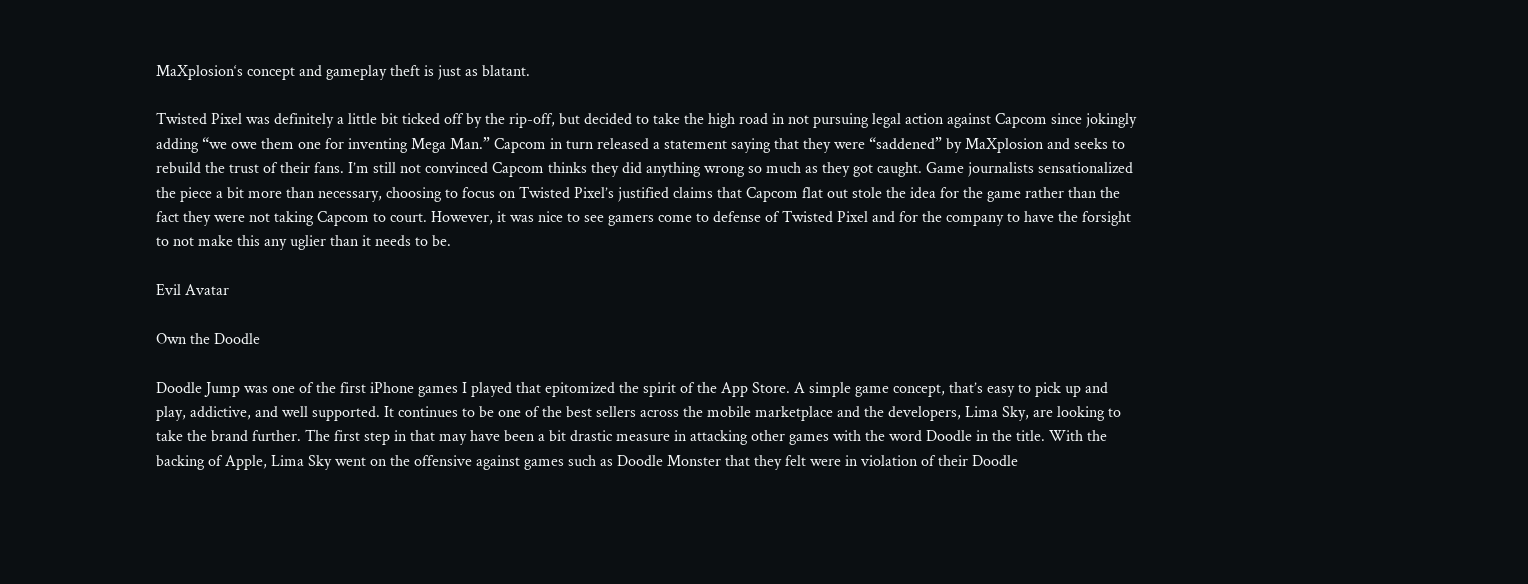MaXplosion‘s concept and gameplay theft is just as blatant.

Twisted Pixel was definitely a little bit ticked off by the rip-off, but decided to take the high road in not pursuing legal action against Capcom since jokingly adding “we owe them one for inventing Mega Man.” Capcom in turn released a statement saying that they were “saddened” by MaXplosion and seeks to rebuild the trust of their fans. I’m still not convinced Capcom thinks they did anything wrong so much as they got caught. Game journalists sensationalized the piece a bit more than necessary, choosing to focus on Twisted Pixel’s justified claims that Capcom flat out stole the idea for the game rather than the fact they were not taking Capcom to court. However, it was nice to see gamers come to defense of Twisted Pixel and for the company to have the forsight to not make this any uglier than it needs to be.

Evil Avatar

Own the Doodle

Doodle Jump was one of the first iPhone games I played that epitomized the spirit of the App Store. A simple game concept, that’s easy to pick up and play, addictive, and well supported. It continues to be one of the best sellers across the mobile marketplace and the developers, Lima Sky, are looking to take the brand further. The first step in that may have been a bit drastic measure in attacking other games with the word Doodle in the title. With the backing of Apple, Lima Sky went on the offensive against games such as Doodle Monster that they felt were in violation of their Doodle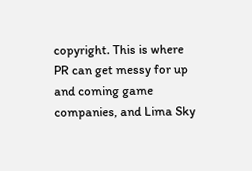copyright. This is where PR can get messy for up and coming game companies, and Lima Sky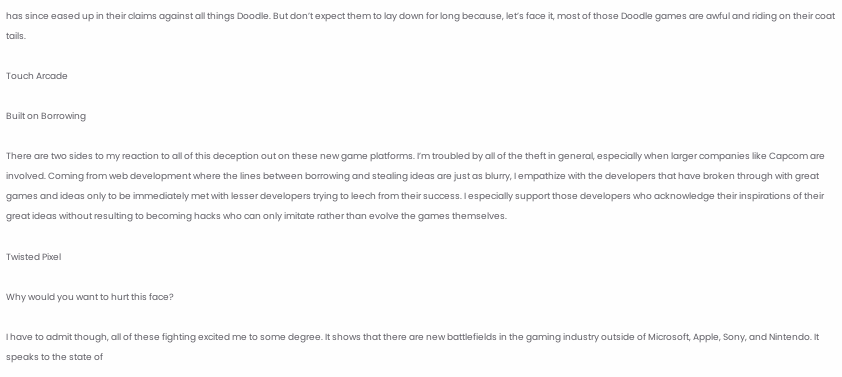has since eased up in their claims against all things Doodle. But don’t expect them to lay down for long because, let’s face it, most of those Doodle games are awful and riding on their coat tails.

Touch Arcade

Built on Borrowing

There are two sides to my reaction to all of this deception out on these new game platforms. I’m troubled by all of the theft in general, especially when larger companies like Capcom are involved. Coming from web development where the lines between borrowing and stealing ideas are just as blurry, I empathize with the developers that have broken through with great games and ideas only to be immediately met with lesser developers trying to leech from their success. I especially support those developers who acknowledge their inspirations of their great ideas without resulting to becoming hacks who can only imitate rather than evolve the games themselves.

Twisted Pixel

Why would you want to hurt this face?

I have to admit though, all of these fighting excited me to some degree. It shows that there are new battlefields in the gaming industry outside of Microsoft, Apple, Sony, and Nintendo. It speaks to the state of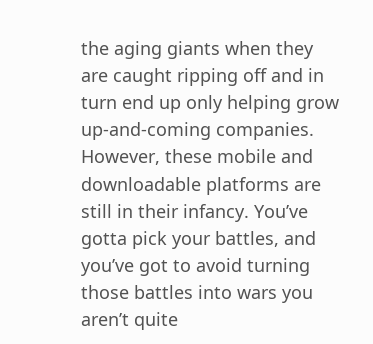the aging giants when they are caught ripping off and in turn end up only helping grow up-and-coming companies. However, these mobile and downloadable platforms are still in their infancy. You’ve gotta pick your battles, and you’ve got to avoid turning those battles into wars you aren’t quite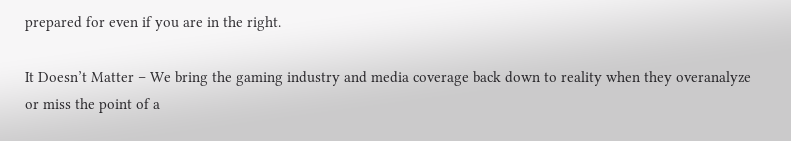prepared for even if you are in the right.

It Doesn’t Matter – We bring the gaming industry and media coverage back down to reality when they overanalyze or miss the point of a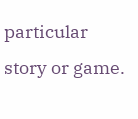particular story or game.